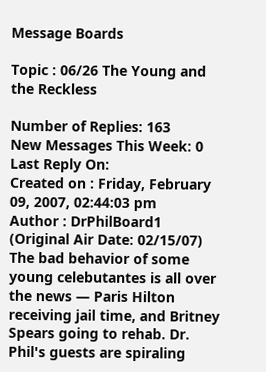Message Boards

Topic : 06/26 The Young and the Reckless

Number of Replies: 163
New Messages This Week: 0
Last Reply On:
Created on : Friday, February 09, 2007, 02:44:03 pm
Author : DrPhilBoard1
(Original Air Date: 02/15/07) The bad behavior of some young celebutantes is all over the news — Paris Hilton receiving jail time, and Britney Spears going to rehab. Dr. Phil's guests are spiraling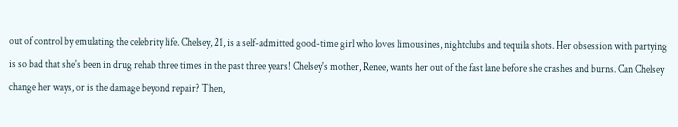out of control by emulating the celebrity life. Chelsey, 21, is a self-admitted good-time girl who loves limousines, nightclubs and tequila shots. Her obsession with partying is so bad that she's been in drug rehab three times in the past three years! Chelsey's mother, Renee, wants her out of the fast lane before she crashes and burns. Can Chelsey change her ways, or is the damage beyond repair? Then,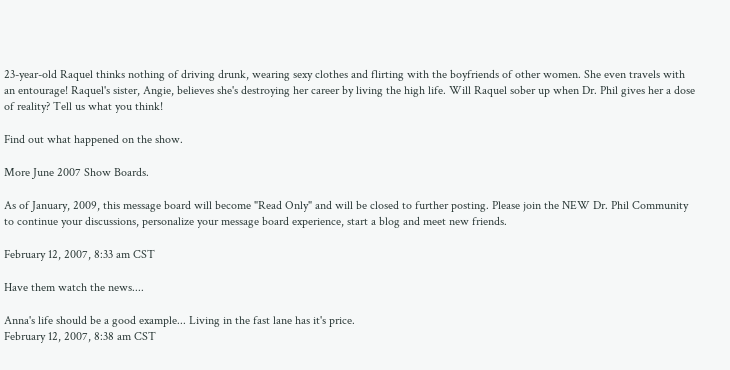23-year-old Raquel thinks nothing of driving drunk, wearing sexy clothes and flirting with the boyfriends of other women. She even travels with an entourage! Raquel's sister, Angie, believes she's destroying her career by living the high life. Will Raquel sober up when Dr. Phil gives her a dose of reality? Tell us what you think!

Find out what happened on the show.

More June 2007 Show Boards.

As of January, 2009, this message board will become "Read Only" and will be closed to further posting. Please join the NEW Dr. Phil Community to continue your discussions, personalize your message board experience, start a blog and meet new friends.

February 12, 2007, 8:33 am CST

Have them watch the news....

Anna's life should be a good example... Living in the fast lane has it's price.
February 12, 2007, 8:38 am CST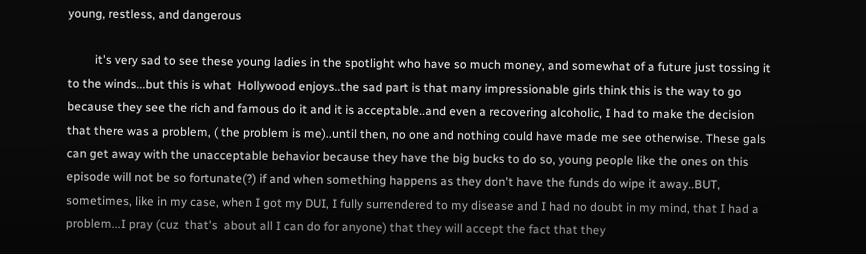young, restless, and dangerous

         it's very sad to see these young ladies in the spotlight who have so much money, and somewhat of a future just tossing it to the winds...but this is what  Hollywood enjoys..the sad part is that many impressionable girls think this is the way to go because they see the rich and famous do it and it is acceptable..and even a recovering alcoholic, I had to make the decision that there was a problem, ( the problem is me)..until then, no one and nothing could have made me see otherwise. These gals can get away with the unacceptable behavior because they have the big bucks to do so, young people like the ones on this episode will not be so fortunate(?) if and when something happens as they don't have the funds do wipe it away..BUT, sometimes, like in my case, when I got my DUI, I fully surrendered to my disease and I had no doubt in my mind, that I had a problem...I pray (cuz  that's  about all I can do for anyone) that they will accept the fact that they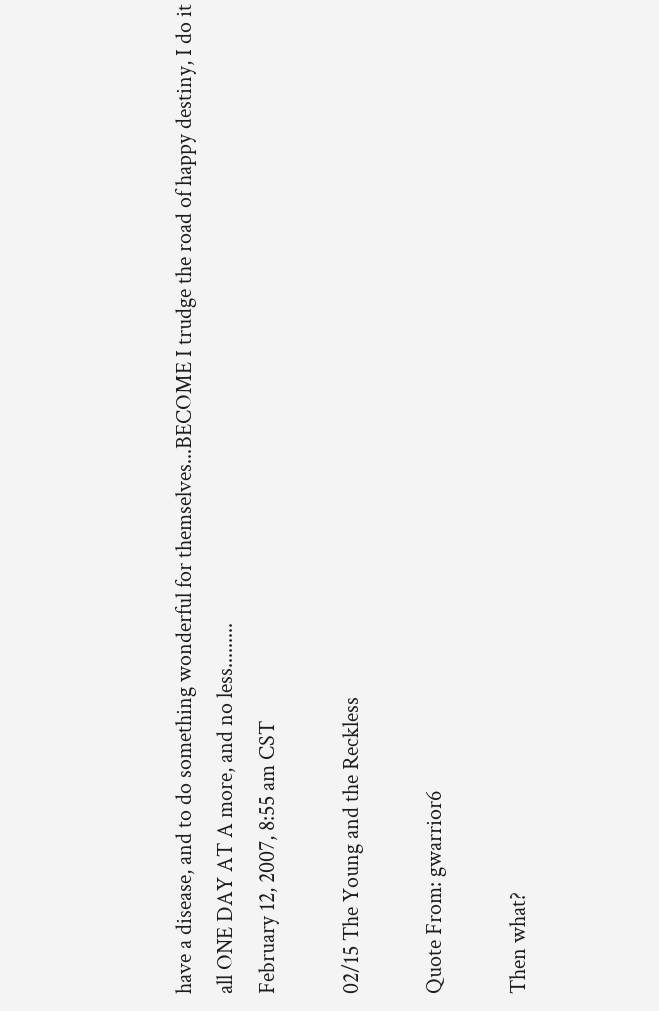have a disease, and to do something wonderful for themselves...BECOME I trudge the road of happy destiny, I do it all ONE DAY AT A more, and no less.........
February 12, 2007, 8:55 am CST

02/15 The Young and the Reckless

Quote From: gwarrior6

Then what?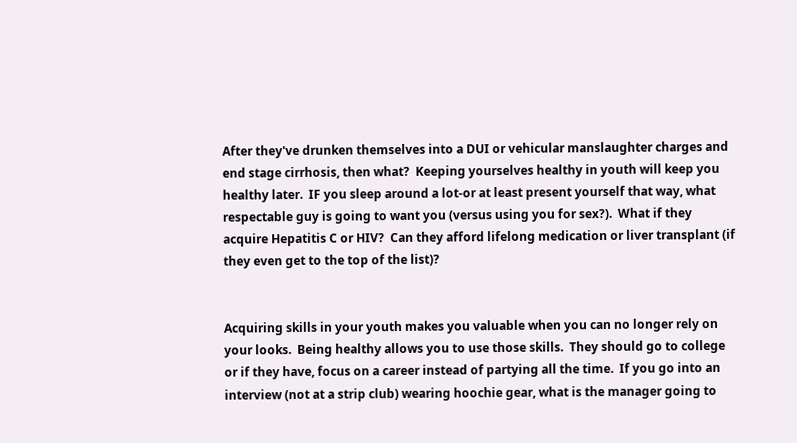After they've drunken themselves into a DUI or vehicular manslaughter charges and end stage cirrhosis, then what?  Keeping yourselves healthy in youth will keep you healthy later.  IF you sleep around a lot-or at least present yourself that way, what respectable guy is going to want you (versus using you for sex?).  What if they acquire Hepatitis C or HIV?  Can they afford lifelong medication or liver transplant (if they even get to the top of the list)?


Acquiring skills in your youth makes you valuable when you can no longer rely on your looks.  Being healthy allows you to use those skills.  They should go to college or if they have, focus on a career instead of partying all the time.  If you go into an interview (not at a strip club) wearing hoochie gear, what is the manager going to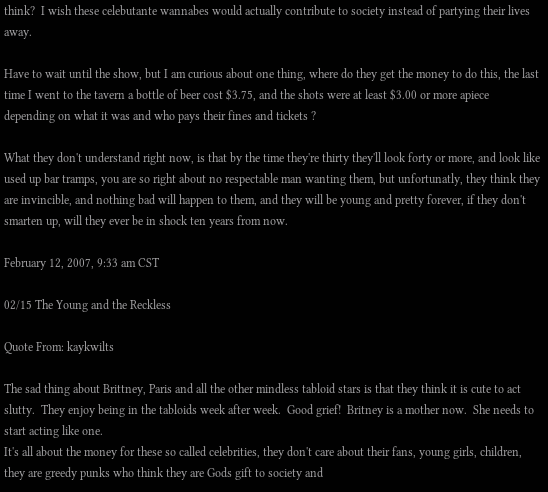think?  I wish these celebutante wannabes would actually contribute to society instead of partying their lives away.

Have to wait until the show, but I am curious about one thing, where do they get the money to do this, the last time I went to the tavern a bottle of beer cost $3.75, and the shots were at least $3.00 or more apiece depending on what it was and who pays their fines and tickets ?

What they don't understand right now, is that by the time they're thirty they'll look forty or more, and look like used up bar tramps, you are so right about no respectable man wanting them, but unfortunatly, they think they are invincible, and nothing bad will happen to them, and they will be young and pretty forever, if they don't smarten up, will they ever be in shock ten years from now.

February 12, 2007, 9:33 am CST

02/15 The Young and the Reckless

Quote From: kaykwilts

The sad thing about Brittney, Paris and all the other mindless tabloid stars is that they think it is cute to act slutty.  They enjoy being in the tabloids week after week.  Good grief!  Britney is a mother now.  She needs to start acting like one.
It's all about the money for these so called celebrities, they don't care about their fans, young girls, children, they are greedy punks who think they are Gods gift to society and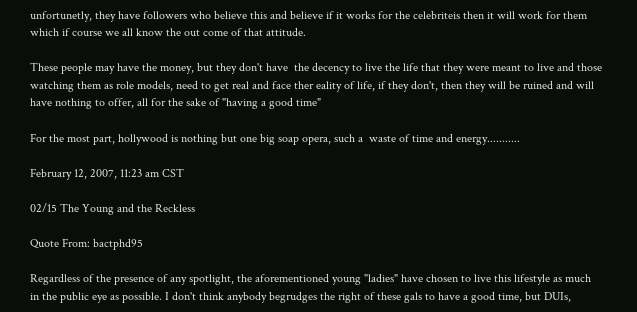unfortunetly, they have followers who believe this and believe if it works for the celebriteis then it will work for them which if course we all know the out come of that attitude.

These people may have the money, but they don't have  the decency to live the life that they were meant to live and those watching them as role models, need to get real and face ther eality of life, if they don't, then they will be ruined and will have nothing to offer, all for the sake of "having a good time"

For the most part, hollywood is nothing but one big soap opera, such a  waste of time and energy...........

February 12, 2007, 11:23 am CST

02/15 The Young and the Reckless

Quote From: bactphd95

Regardless of the presence of any spotlight, the aforementioned young "ladies" have chosen to live this lifestyle as much in the public eye as possible. I don't think anybody begrudges the right of these gals to have a good time, but DUIs,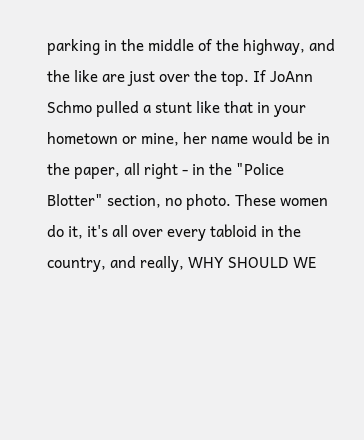parking in the middle of the highway, and the like are just over the top. If JoAnn Schmo pulled a stunt like that in your hometown or mine, her name would be in the paper, all right - in the "Police Blotter" section, no photo. These women do it, it's all over every tabloid in the country, and really, WHY SHOULD WE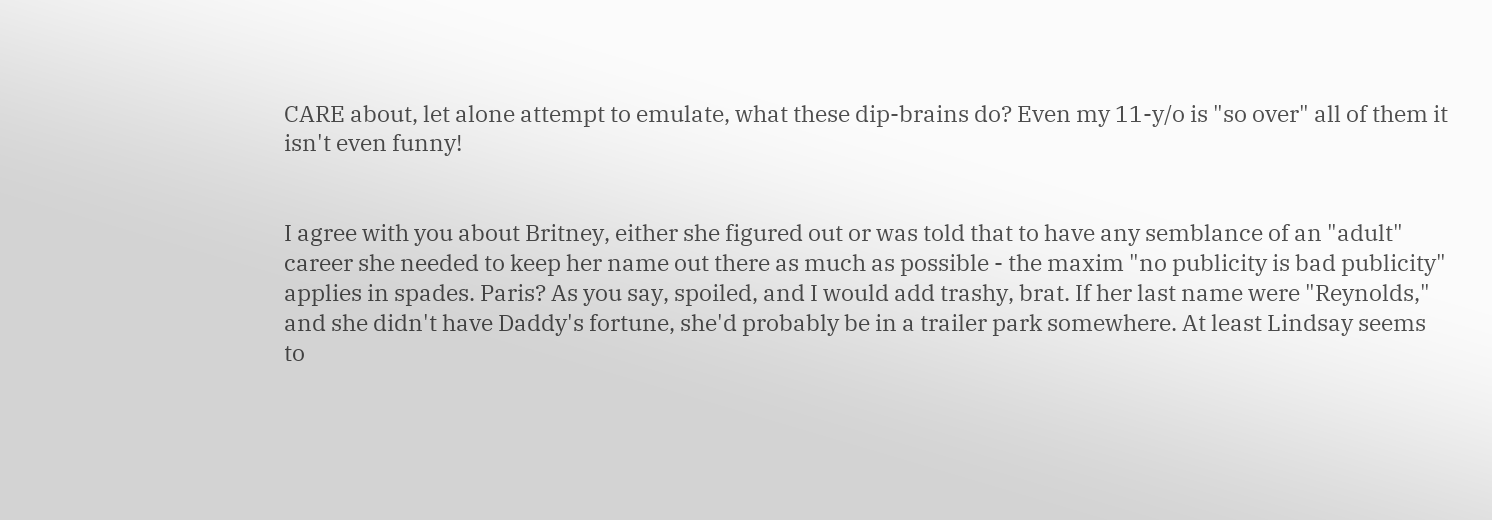CARE about, let alone attempt to emulate, what these dip-brains do? Even my 11-y/o is "so over" all of them it isn't even funny!


I agree with you about Britney, either she figured out or was told that to have any semblance of an "adult" career she needed to keep her name out there as much as possible - the maxim "no publicity is bad publicity" applies in spades. Paris? As you say, spoiled, and I would add trashy, brat. If her last name were "Reynolds," and she didn't have Daddy's fortune, she'd probably be in a trailer park somewhere. At least Lindsay seems to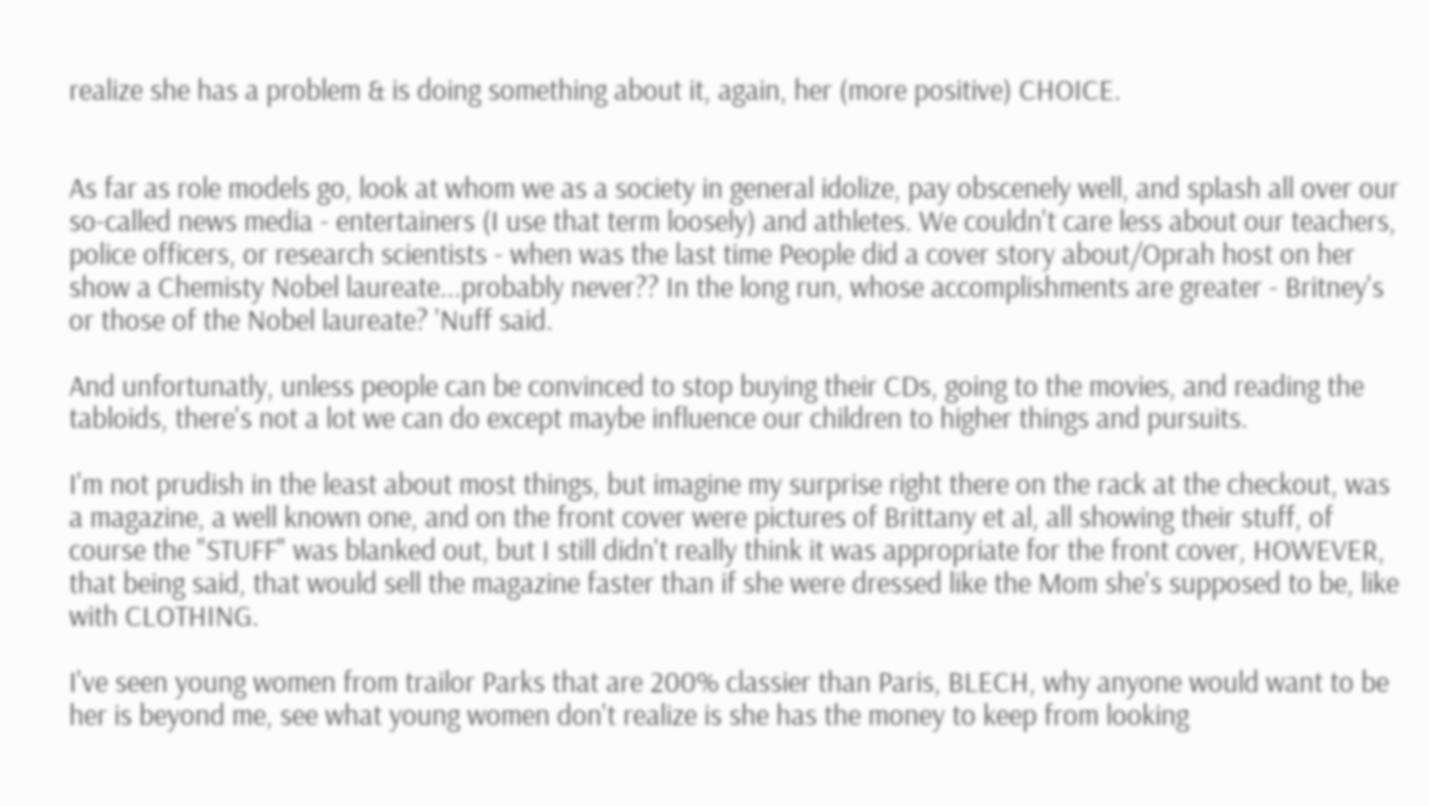realize she has a problem & is doing something about it, again, her (more positive) CHOICE.


As far as role models go, look at whom we as a society in general idolize, pay obscenely well, and splash all over our so-called news media - entertainers (I use that term loosely) and athletes. We couldn't care less about our teachers, police officers, or research scientists - when was the last time People did a cover story about/Oprah host on her show a Chemisty Nobel laureate...probably never?? In the long run, whose accomplishments are greater - Britney's or those of the Nobel laureate? 'Nuff said.

And unfortunatly, unless people can be convinced to stop buying their CDs, going to the movies, and reading the tabloids, there's not a lot we can do except maybe influence our children to higher things and pursuits.

I'm not prudish in the least about most things, but imagine my surprise right there on the rack at the checkout, was a magazine, a well known one, and on the front cover were pictures of Brittany et al, all showing their stuff, of course the "STUFF" was blanked out, but I still didn't really think it was appropriate for the front cover, HOWEVER, that being said, that would sell the magazine faster than if she were dressed like the Mom she's supposed to be, like with CLOTHING.

I've seen young women from trailor Parks that are 200% classier than Paris, BLECH, why anyone would want to be her is beyond me, see what young women don't realize is she has the money to keep from looking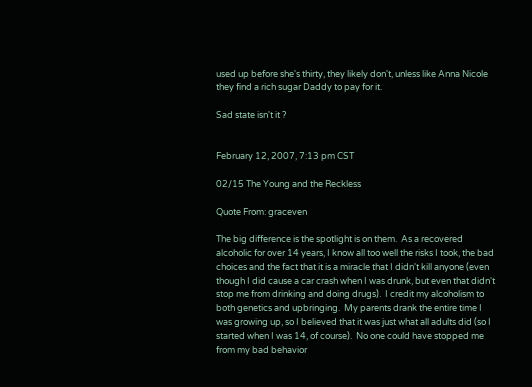used up before she's thirty, they likely don't, unless like Anna Nicole they find a rich sugar Daddy to pay for it.

Sad state isn't it ?


February 12, 2007, 7:13 pm CST

02/15 The Young and the Reckless

Quote From: graceven

The big difference is the spotlight is on them.  As a recovered alcoholic for over 14 years, I know all too well the risks I took, the bad choices and the fact that it is a miracle that I didn't kill anyone (even though I did cause a car crash when I was drunk, but even that didn't stop me from drinking and doing drugs).  I credit my alcoholism to both genetics and upbringing.  My parents drank the entire time I was growing up, so I believed that it was just what all adults did (so I started when I was 14, of course).  No one could have stopped me from my bad behavior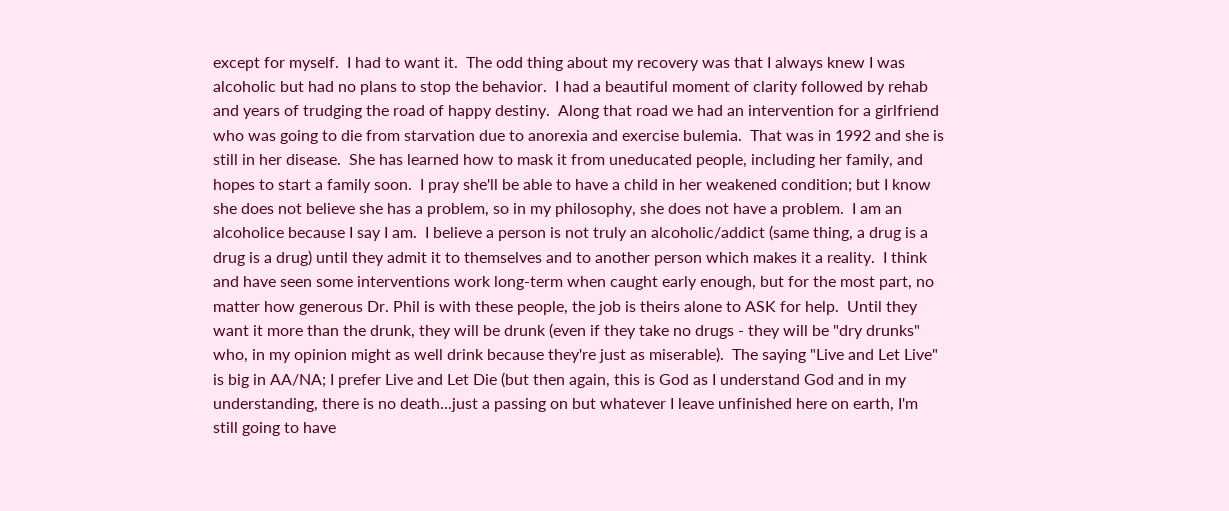except for myself.  I had to want it.  The odd thing about my recovery was that I always knew I was alcoholic but had no plans to stop the behavior.  I had a beautiful moment of clarity followed by rehab and years of trudging the road of happy destiny.  Along that road we had an intervention for a girlfriend who was going to die from starvation due to anorexia and exercise bulemia.  That was in 1992 and she is still in her disease.  She has learned how to mask it from uneducated people, including her family, and hopes to start a family soon.  I pray she'll be able to have a child in her weakened condition; but I know she does not believe she has a problem, so in my philosophy, she does not have a problem.  I am an alcoholice because I say I am.  I believe a person is not truly an alcoholic/addict (same thing, a drug is a drug is a drug) until they admit it to themselves and to another person which makes it a reality.  I think and have seen some interventions work long-term when caught early enough, but for the most part, no matter how generous Dr. Phil is with these people, the job is theirs alone to ASK for help.  Until they want it more than the drunk, they will be drunk (even if they take no drugs - they will be "dry drunks" who, in my opinion might as well drink because they're just as miserable).  The saying "Live and Let Live" is big in AA/NA; I prefer Live and Let Die (but then again, this is God as I understand God and in my understanding, there is no death...just a passing on but whatever I leave unfinished here on earth, I'm still going to have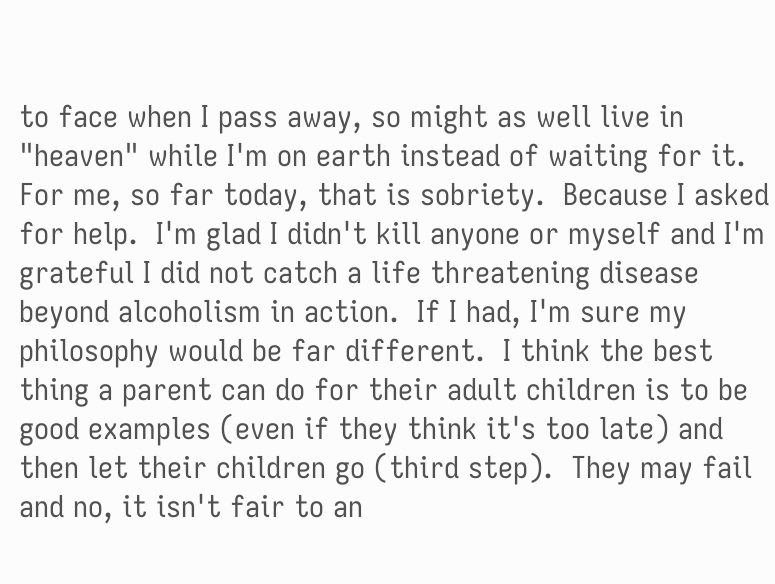to face when I pass away, so might as well live in "heaven" while I'm on earth instead of waiting for it.  For me, so far today, that is sobriety.  Because I asked for help.  I'm glad I didn't kill anyone or myself and I'm grateful I did not catch a life threatening disease beyond alcoholism in action.  If I had, I'm sure my philosophy would be far different.  I think the best thing a parent can do for their adult children is to be good examples (even if they think it's too late) and then let their children go (third step).  They may fail and no, it isn't fair to an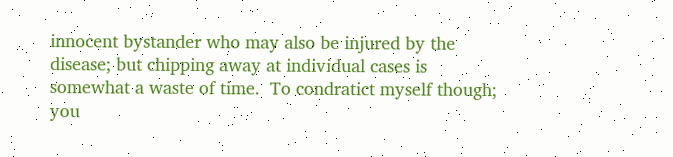innocent bystander who may also be injured by the disease; but chipping away at individual cases is somewhat a waste of time.  To condratict myself though; you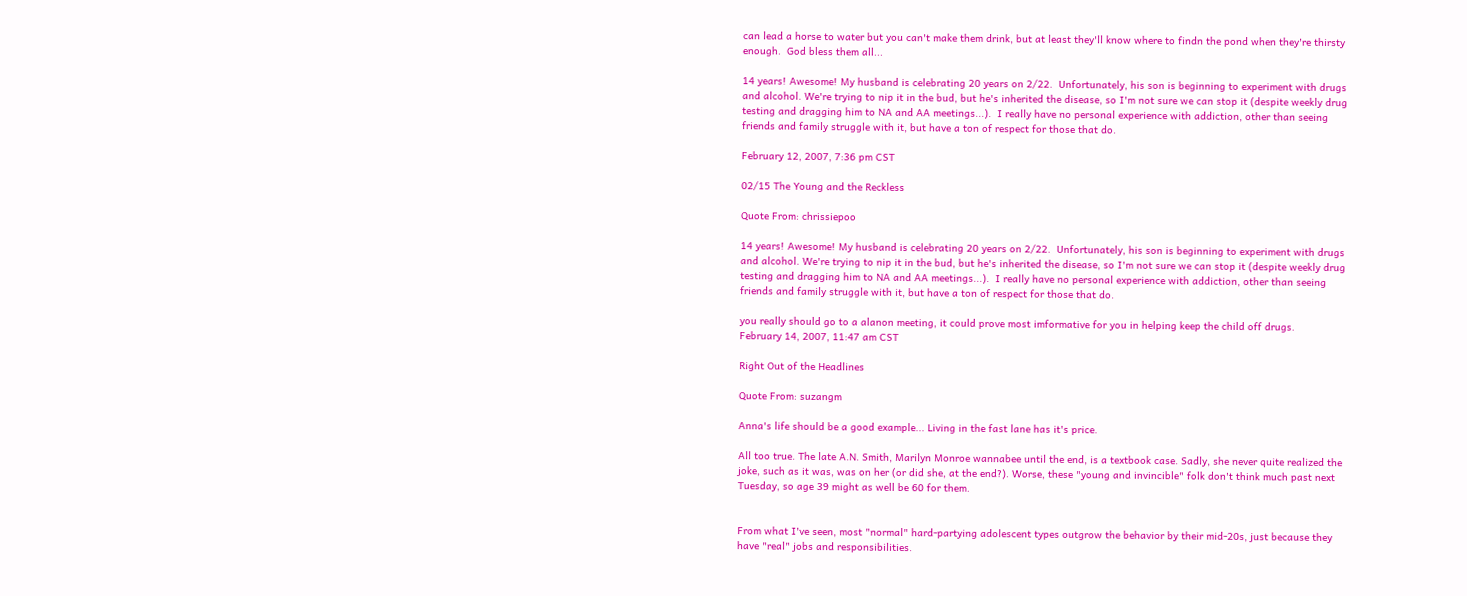can lead a horse to water but you can't make them drink, but at least they'll know where to findn the pond when they're thirsty enough.  God bless them all...

14 years! Awesome! My husband is celebrating 20 years on 2/22.  Unfortunately, his son is beginning to experiment with drugs and alcohol. We're trying to nip it in the bud, but he's inherited the disease, so I'm not sure we can stop it (despite weekly drug testing and dragging him to NA and AA meetings...).  I really have no personal experience with addiction, other than seeing friends and family struggle with it, but have a ton of respect for those that do.

February 12, 2007, 7:36 pm CST

02/15 The Young and the Reckless

Quote From: chrissiepoo

14 years! Awesome! My husband is celebrating 20 years on 2/22.  Unfortunately, his son is beginning to experiment with drugs and alcohol. We're trying to nip it in the bud, but he's inherited the disease, so I'm not sure we can stop it (despite weekly drug testing and dragging him to NA and AA meetings...).  I really have no personal experience with addiction, other than seeing friends and family struggle with it, but have a ton of respect for those that do.

you really should go to a alanon meeting, it could prove most imformative for you in helping keep the child off drugs.
February 14, 2007, 11:47 am CST

Right Out of the Headlines

Quote From: suzangm

Anna's life should be a good example... Living in the fast lane has it's price.

All too true. The late A.N. Smith, Marilyn Monroe wannabee until the end, is a textbook case. Sadly, she never quite realized the joke, such as it was, was on her (or did she, at the end?). Worse, these "young and invincible" folk don't think much past next Tuesday, so age 39 might as well be 60 for them.


From what I've seen, most "normal" hard-partying adolescent types outgrow the behavior by their mid-20s, just because they have "real" jobs and responsibilities.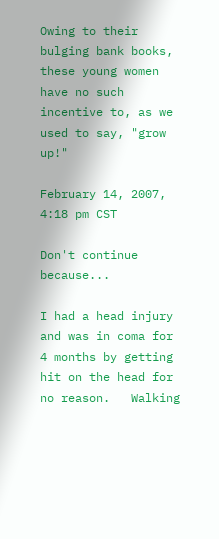Owing to their bulging bank books, these young women have no such incentive to, as we used to say, "grow up!"

February 14, 2007, 4:18 pm CST

Don't continue because...

I had a head injury and was in coma for 4 months by getting hit on the head for no reason.   Walking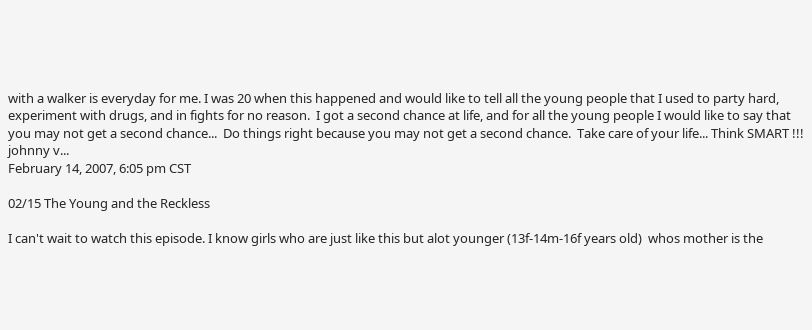with a walker is everyday for me. I was 20 when this happened and would like to tell all the young people that I used to party hard, experiment with drugs, and in fights for no reason.  I got a second chance at life, and for all the young people I would like to say that you may not get a second chance...  Do things right because you may not get a second chance.  Take care of your life... Think SMART !!!                         johnny v...
February 14, 2007, 6:05 pm CST

02/15 The Young and the Reckless

I can't wait to watch this episode. I know girls who are just like this but alot younger (13f-14m-16f years old)  whos mother is the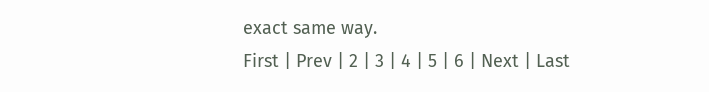exact same way.
First | Prev | 2 | 3 | 4 | 5 | 6 | Next | Last